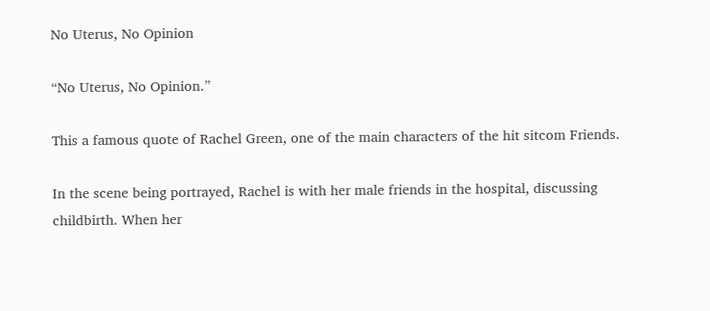No Uterus, No Opinion

“No Uterus, No Opinion.”

This a famous quote of Rachel Green, one of the main characters of the hit sitcom Friends.

In the scene being portrayed, Rachel is with her male friends in the hospital, discussing childbirth. When her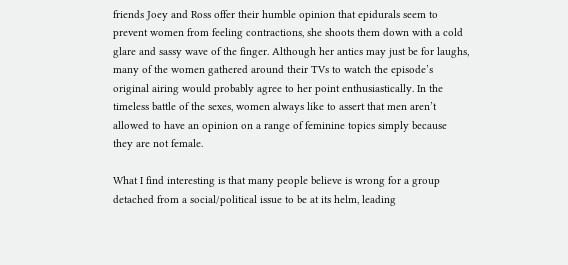friends Joey and Ross offer their humble opinion that epidurals seem to prevent women from feeling contractions, she shoots them down with a cold glare and sassy wave of the finger. Although her antics may just be for laughs, many of the women gathered around their TVs to watch the episode’s original airing would probably agree to her point enthusiastically. In the timeless battle of the sexes, women always like to assert that men aren’t allowed to have an opinion on a range of feminine topics simply because they are not female.

What I find interesting is that many people believe is wrong for a group detached from a social/political issue to be at its helm, leading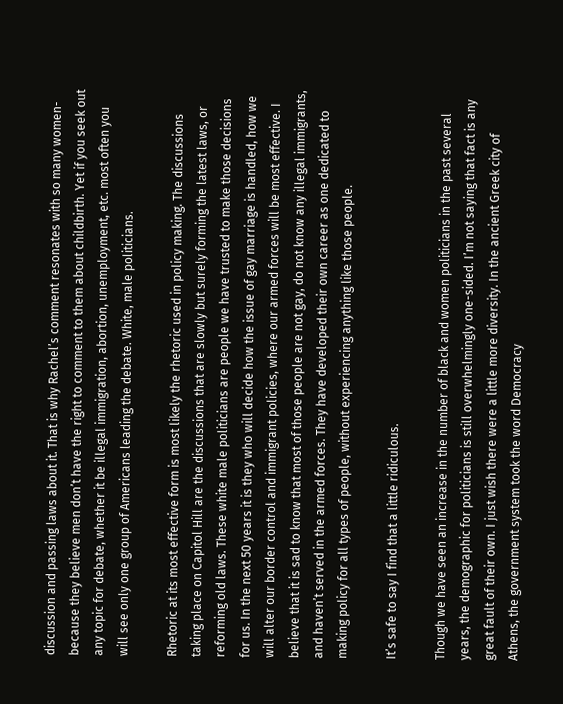discussion and passing laws about it. That is why Rachel’s comment resonates with so many women- because they believe men don’t have the right to comment to them about childbirth. Yet if you seek out any topic for debate, whether it be illegal immigration, abortion, unemployment, etc. most often you will see only one group of Americans leading the debate. White, male politicians.

Rhetoric at its most effective form is most likely the rhetoric used in policy making. The discussions taking place on Capitol Hill are the discussions that are slowly but surely forming the latest laws, or reforming old laws. These white male politicians are people we have trusted to make those decisions for us. In the next 50 years it is they who will decide how the issue of gay marriage is handled, how we will alter our border control and immigrant policies, where our armed forces will be most effective. I believe that it is sad to know that most of those people are not gay, do not know any illegal immigrants, and haven’t served in the armed forces. They have developed their own career as one dedicated to making policy for all types of people, without experiencing anything like those people.

It’s safe to say I find that a little ridiculous.

Though we have seen an increase in the number of black and women politicians in the past several years, the demographic for politicians is still overwhelmingly one-sided. I’m not saying that fact is any great fault of their own. I just wish there were a little more diversity. In the ancient Greek city of Athens, the government system took the word Democracy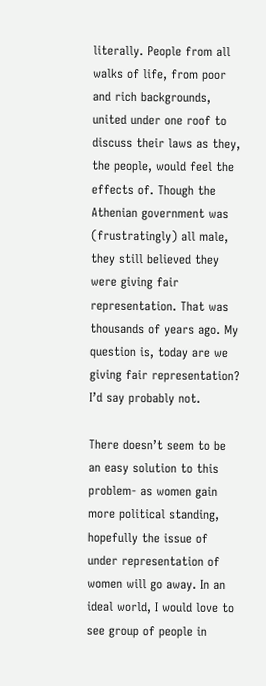literally. People from all walks of life, from poor and rich backgrounds, united under one roof to discuss their laws as they, the people, would feel the effects of. Though the Athenian government was (frustratingly) all male, they still believed they were giving fair representation. That was thousands of years ago. My question is, today are we giving fair representation? I’d say probably not.

There doesn’t seem to be an easy solution to this problem- as women gain more political standing, hopefully the issue of under representation of women will go away. In an ideal world, I would love to see group of people in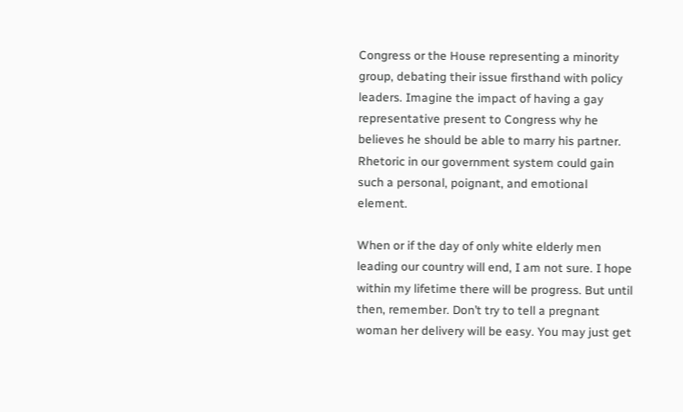Congress or the House representing a minority group, debating their issue firsthand with policy leaders. Imagine the impact of having a gay representative present to Congress why he believes he should be able to marry his partner. Rhetoric in our government system could gain such a personal, poignant, and emotional element.

When or if the day of only white elderly men leading our country will end, I am not sure. I hope within my lifetime there will be progress. But until then, remember. Don’t try to tell a pregnant woman her delivery will be easy. You may just get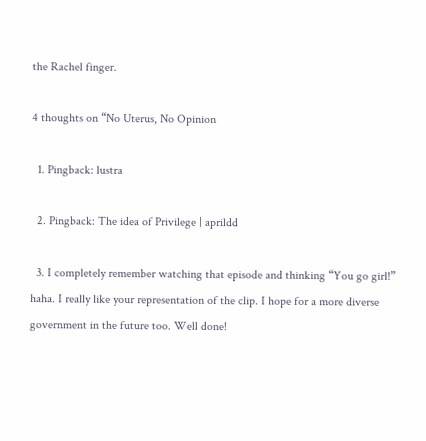the Rachel finger.

4 thoughts on “No Uterus, No Opinion

  1. Pingback: lustra

  2. Pingback: The idea of Privilege | aprildd

  3. I completely remember watching that episode and thinking “You go girl!” haha. I really like your representation of the clip. I hope for a more diverse government in the future too. Well done!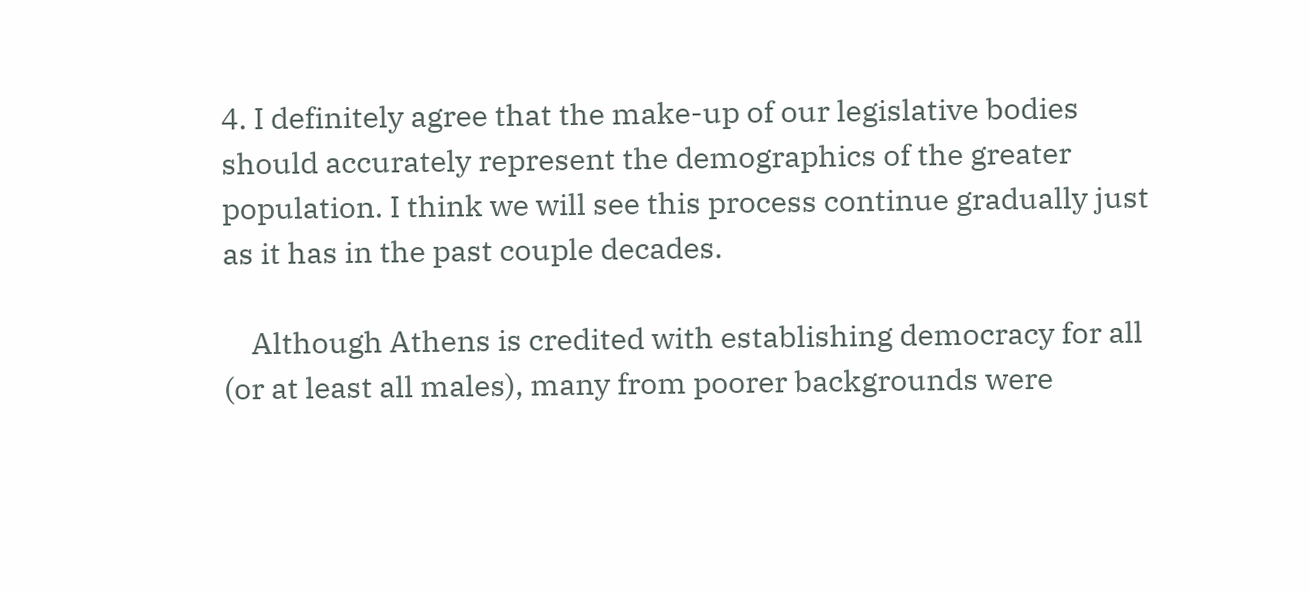4. I definitely agree that the make-up of our legislative bodies should accurately represent the demographics of the greater population. I think we will see this process continue gradually just as it has in the past couple decades.

    Although Athens is credited with establishing democracy for all (or at least all males), many from poorer backgrounds were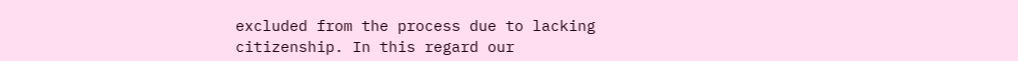excluded from the process due to lacking citizenship. In this regard our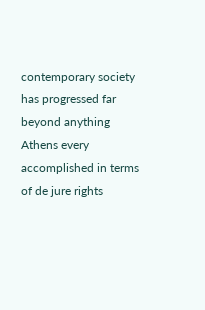contemporary society has progressed far beyond anything Athens every accomplished in terms of de jure rights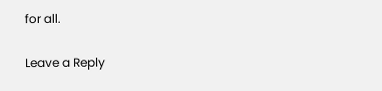for all.

Leave a Reply